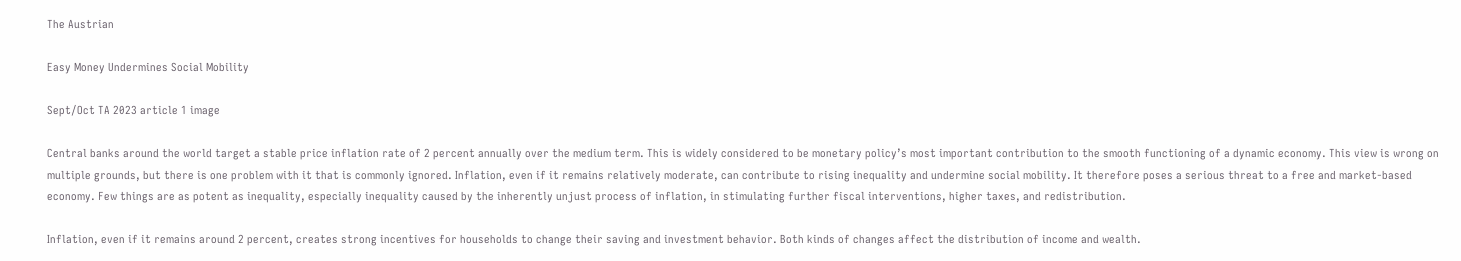The Austrian

Easy Money Undermines Social Mobility

Sept/Oct TA 2023 article 1 image

Central banks around the world target a stable price inflation rate of 2 percent annually over the medium term. This is widely considered to be monetary policy’s most important contribution to the smooth functioning of a dynamic economy. This view is wrong on multiple grounds, but there is one problem with it that is commonly ignored. Inflation, even if it remains relatively moderate, can contribute to rising inequality and undermine social mobility. It therefore poses a serious threat to a free and market-based economy. Few things are as potent as inequality, especially inequality caused by the inherently unjust process of inflation, in stimulating further fiscal interventions, higher taxes, and redistribution.

Inflation, even if it remains around 2 percent, creates strong incentives for households to change their saving and investment behavior. Both kinds of changes affect the distribution of income and wealth.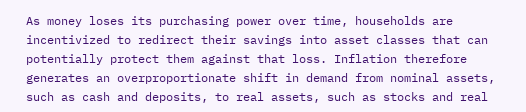As money loses its purchasing power over time, households are incentivized to redirect their savings into asset classes that can potentially protect them against that loss. Inflation therefore generates an overproportionate shift in demand from nominal assets, such as cash and deposits, to real assets, such as stocks and real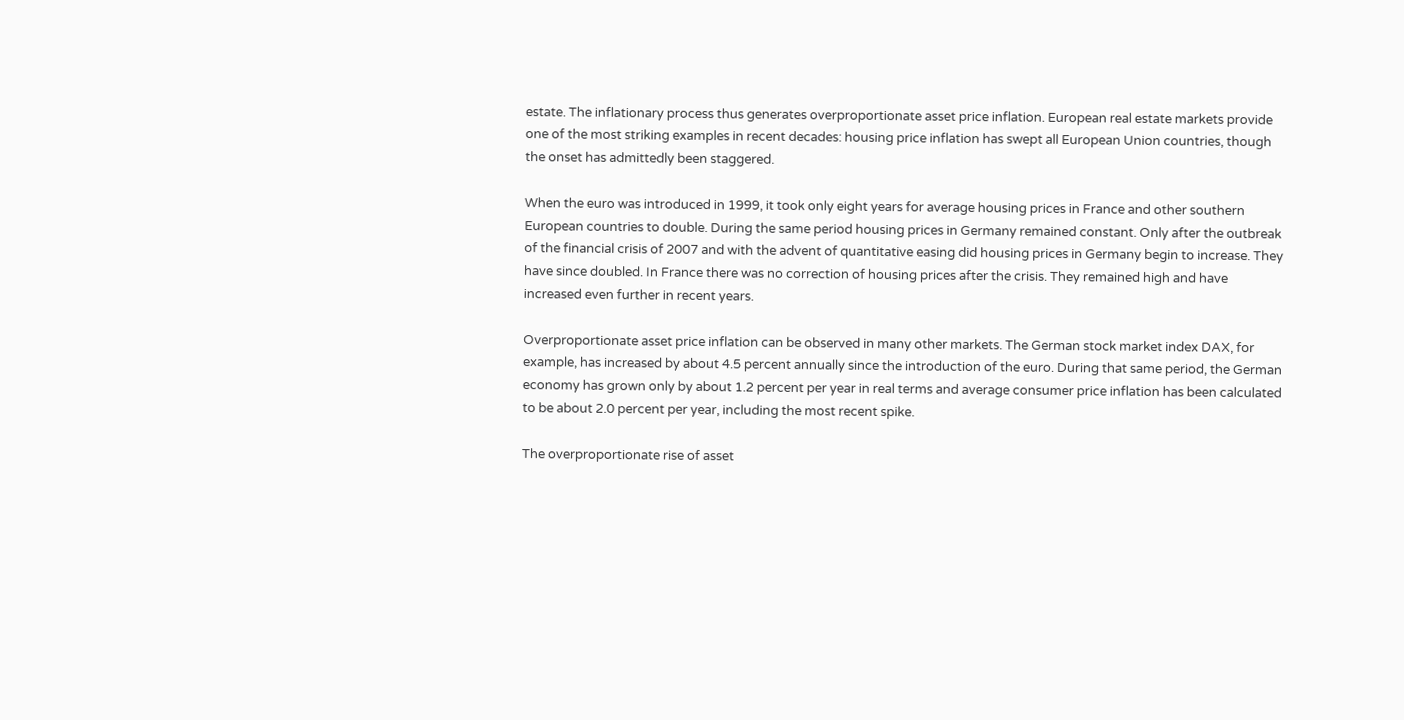estate. The inflationary process thus generates overproportionate asset price inflation. European real estate markets provide one of the most striking examples in recent decades: housing price inflation has swept all European Union countries, though the onset has admittedly been staggered.

When the euro was introduced in 1999, it took only eight years for average housing prices in France and other southern European countries to double. During the same period housing prices in Germany remained constant. Only after the outbreak of the financial crisis of 2007 and with the advent of quantitative easing did housing prices in Germany begin to increase. They have since doubled. In France there was no correction of housing prices after the crisis. They remained high and have increased even further in recent years.

Overproportionate asset price inflation can be observed in many other markets. The German stock market index DAX, for example, has increased by about 4.5 percent annually since the introduction of the euro. During that same period, the German economy has grown only by about 1.2 percent per year in real terms and average consumer price inflation has been calculated to be about 2.0 percent per year, including the most recent spike.

The overproportionate rise of asset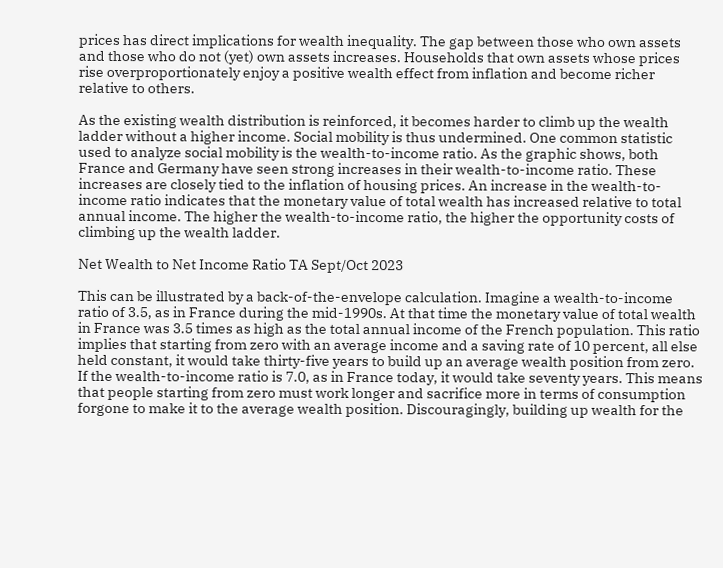prices has direct implications for wealth inequality. The gap between those who own assets and those who do not (yet) own assets increases. Households that own assets whose prices rise overproportionately enjoy a positive wealth effect from inflation and become richer relative to others.

As the existing wealth distribution is reinforced, it becomes harder to climb up the wealth ladder without a higher income. Social mobility is thus undermined. One common statistic used to analyze social mobility is the wealth-to-income ratio. As the graphic shows, both France and Germany have seen strong increases in their wealth-to-income ratio. These increases are closely tied to the inflation of housing prices. An increase in the wealth-to-income ratio indicates that the monetary value of total wealth has increased relative to total annual income. The higher the wealth-to-income ratio, the higher the opportunity costs of climbing up the wealth ladder.

Net Wealth to Net Income Ratio TA Sept/Oct 2023

This can be illustrated by a back-of-the-envelope calculation. Imagine a wealth-to-income ratio of 3.5, as in France during the mid-1990s. At that time the monetary value of total wealth in France was 3.5 times as high as the total annual income of the French population. This ratio implies that starting from zero with an average income and a saving rate of 10 percent, all else held constant, it would take thirty-five years to build up an average wealth position from zero. If the wealth-to-income ratio is 7.0, as in France today, it would take seventy years. This means that people starting from zero must work longer and sacrifice more in terms of consumption forgone to make it to the average wealth position. Discouragingly, building up wealth for the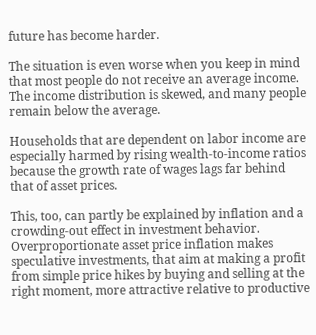future has become harder.

The situation is even worse when you keep in mind that most people do not receive an average income. The income distribution is skewed, and many people remain below the average.

Households that are dependent on labor income are especially harmed by rising wealth-to-income ratios because the growth rate of wages lags far behind that of asset prices.

This, too, can partly be explained by inflation and a crowding-out effect in investment behavior. Overproportionate asset price inflation makes speculative investments, that aim at making a profit from simple price hikes by buying and selling at the right moment, more attractive relative to productive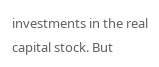investments in the real capital stock. But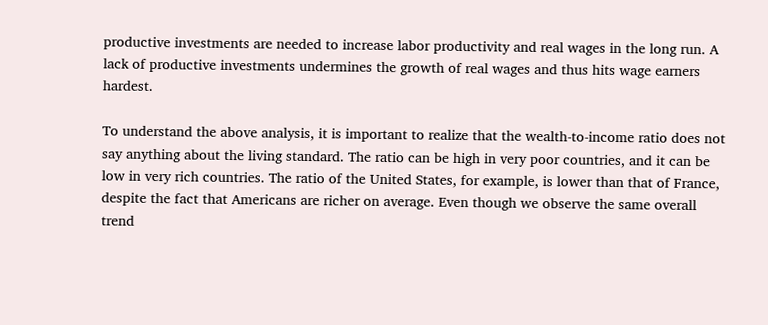productive investments are needed to increase labor productivity and real wages in the long run. A lack of productive investments undermines the growth of real wages and thus hits wage earners hardest.

To understand the above analysis, it is important to realize that the wealth-to-income ratio does not say anything about the living standard. The ratio can be high in very poor countries, and it can be low in very rich countries. The ratio of the United States, for example, is lower than that of France, despite the fact that Americans are richer on average. Even though we observe the same overall trend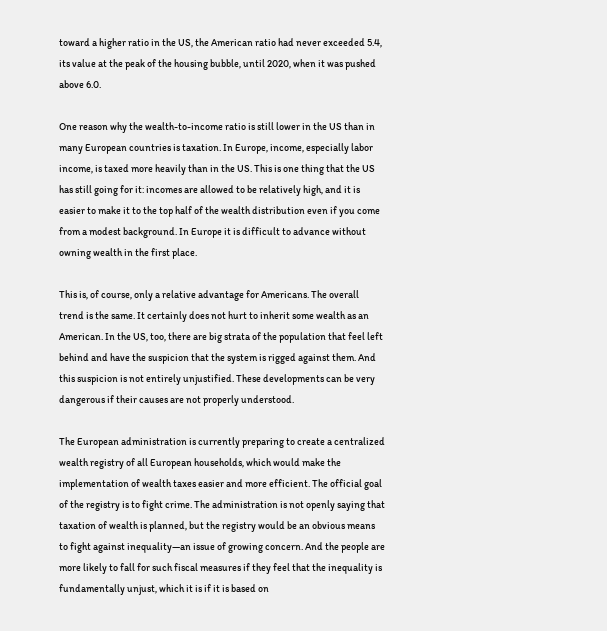toward a higher ratio in the US, the American ratio had never exceeded 5.4, its value at the peak of the housing bubble, until 2020, when it was pushed above 6.0.

One reason why the wealth-to-income ratio is still lower in the US than in many European countries is taxation. In Europe, income, especially labor income, is taxed more heavily than in the US. This is one thing that the US has still going for it: incomes are allowed to be relatively high, and it is easier to make it to the top half of the wealth distribution even if you come from a modest background. In Europe it is difficult to advance without owning wealth in the first place.

This is, of course, only a relative advantage for Americans. The overall trend is the same. It certainly does not hurt to inherit some wealth as an American. In the US, too, there are big strata of the population that feel left behind and have the suspicion that the system is rigged against them. And this suspicion is not entirely unjustified. These developments can be very dangerous if their causes are not properly understood.

The European administration is currently preparing to create a centralized wealth registry of all European households, which would make the implementation of wealth taxes easier and more efficient. The official goal of the registry is to fight crime. The administration is not openly saying that taxation of wealth is planned, but the registry would be an obvious means to fight against inequality—an issue of growing concern. And the people are more likely to fall for such fiscal measures if they feel that the inequality is fundamentally unjust, which it is if it is based on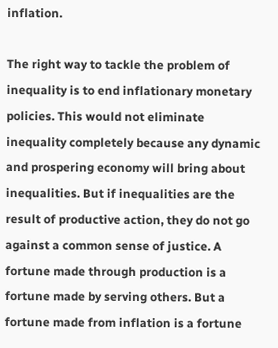inflation.

The right way to tackle the problem of inequality is to end inflationary monetary policies. This would not eliminate inequality completely because any dynamic and prospering economy will bring about inequalities. But if inequalities are the result of productive action, they do not go against a common sense of justice. A fortune made through production is a fortune made by serving others. But a fortune made from inflation is a fortune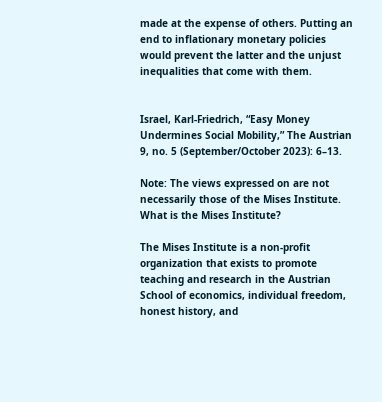made at the expense of others. Putting an end to inflationary monetary policies would prevent the latter and the unjust inequalities that come with them.


Israel, Karl-Friedrich, “Easy Money Undermines Social Mobility,” The Austrian 9, no. 5 (September/October 2023): 6–13.

Note: The views expressed on are not necessarily those of the Mises Institute.
What is the Mises Institute?

The Mises Institute is a non-profit organization that exists to promote teaching and research in the Austrian School of economics, individual freedom, honest history, and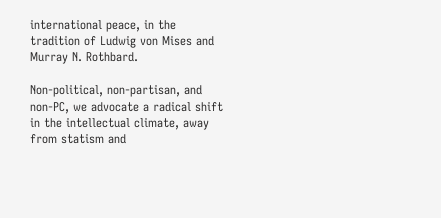international peace, in the tradition of Ludwig von Mises and Murray N. Rothbard.

Non-political, non-partisan, and non-PC, we advocate a radical shift in the intellectual climate, away from statism and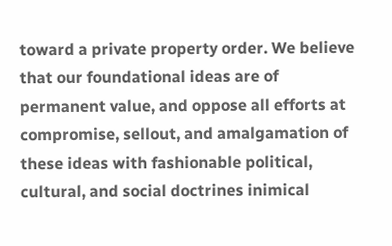toward a private property order. We believe that our foundational ideas are of permanent value, and oppose all efforts at compromise, sellout, and amalgamation of these ideas with fashionable political, cultural, and social doctrines inimical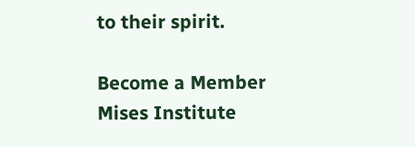to their spirit.

Become a Member
Mises Institute